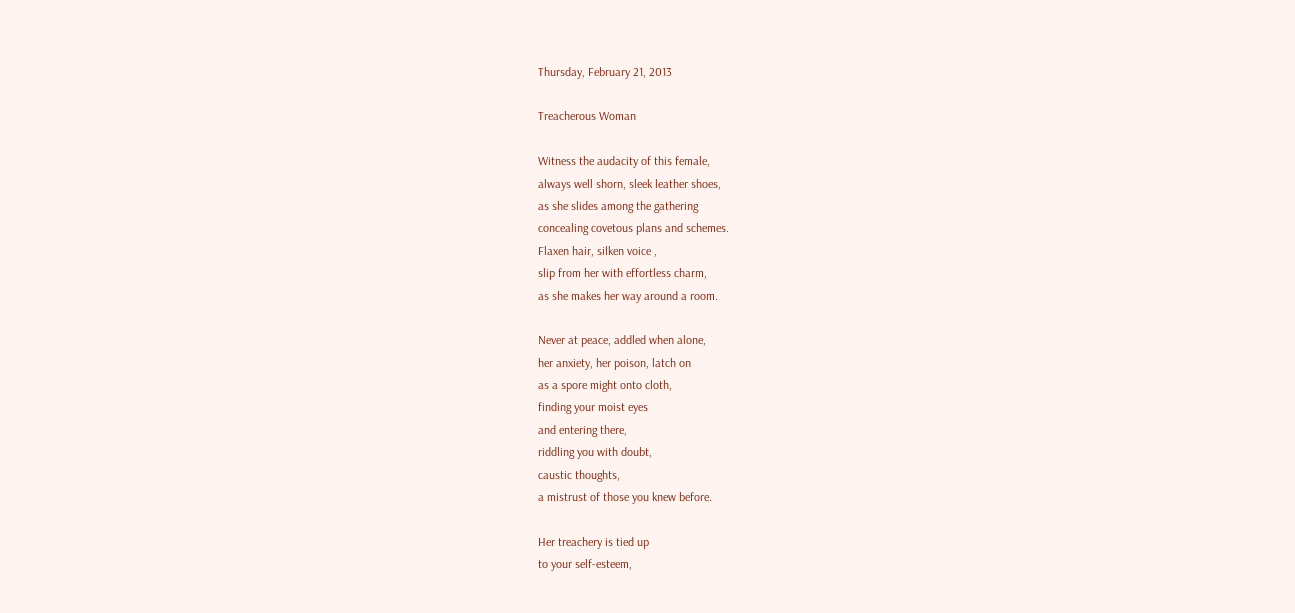Thursday, February 21, 2013

Treacherous Woman

Witness the audacity of this female,
always well shorn, sleek leather shoes,
as she slides among the gathering
concealing covetous plans and schemes.
Flaxen hair, silken voice ,
slip from her with effortless charm,
as she makes her way around a room.

Never at peace, addled when alone,
her anxiety, her poison, latch on
as a spore might onto cloth,
finding your moist eyes
and entering there,
riddling you with doubt,
caustic thoughts,
a mistrust of those you knew before.

Her treachery is tied up
to your self-esteem,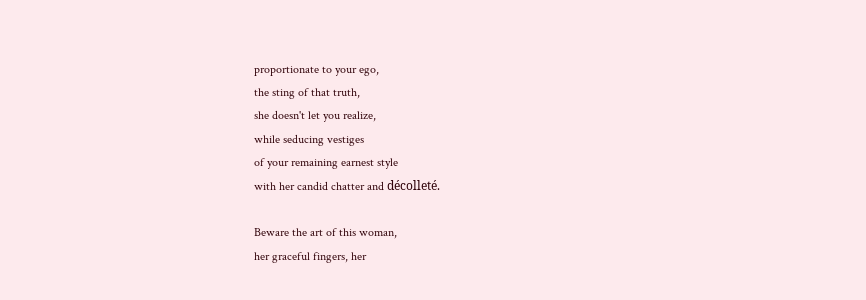proportionate to your ego,
the sting of that truth,
she doesn't let you realize,
while seducing vestiges
of your remaining earnest style
with her candid chatter and décolleté.

Beware the art of this woman,
her graceful fingers, her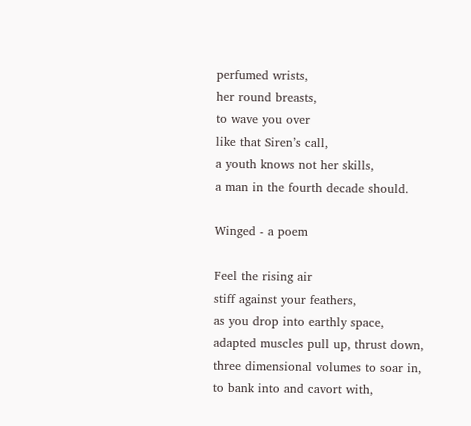perfumed wrists,
her round breasts,
to wave you over
like that Siren’s call,
a youth knows not her skills,
a man in the fourth decade should.

Winged - a poem

Feel the rising air
stiff against your feathers,
as you drop into earthly space,
adapted muscles pull up, thrust down,
three dimensional volumes to soar in,
to bank into and cavort with,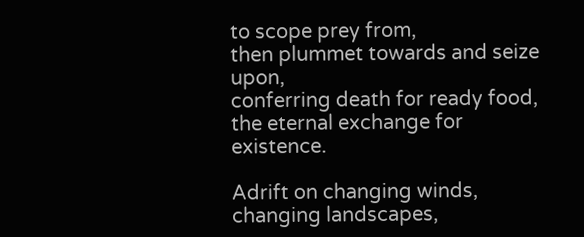to scope prey from,
then plummet towards and seize upon,
conferring death for ready food,
the eternal exchange for existence.

Adrift on changing winds,
changing landscapes,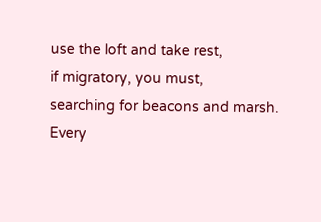use the loft and take rest,
if migratory, you must,
searching for beacons and marsh.
Every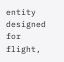entity designed for flight,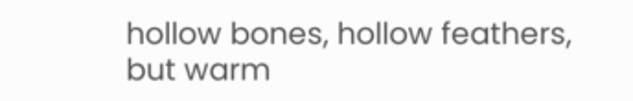hollow bones, hollow feathers,
but warm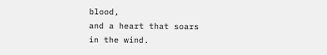blood,
and a heart that soars
in the wind.